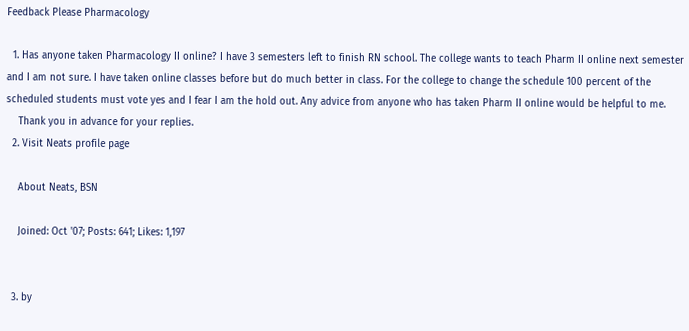Feedback Please Pharmacology

  1. Has anyone taken Pharmacology II online? I have 3 semesters left to finish RN school. The college wants to teach Pharm II online next semester and I am not sure. I have taken online classes before but do much better in class. For the college to change the schedule 100 percent of the scheduled students must vote yes and I fear I am the hold out. Any advice from anyone who has taken Pharm II online would be helpful to me.
    Thank you in advance for your replies.
  2. Visit Neats profile page

    About Neats, BSN

    Joined: Oct '07; Posts: 641; Likes: 1,197


  3. by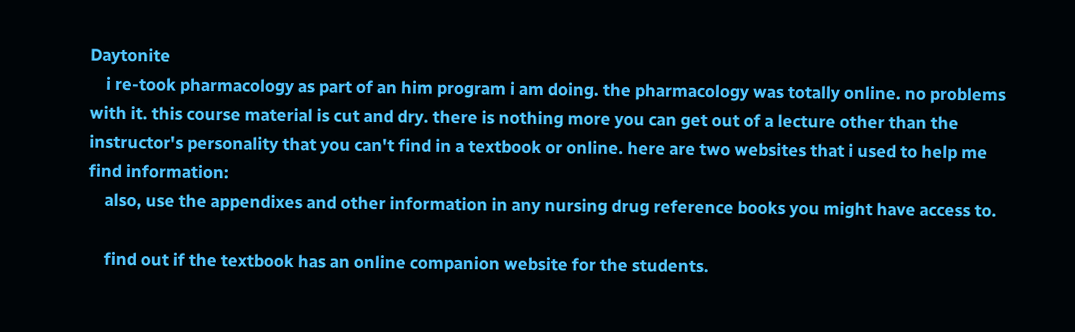Daytonite
    i re-took pharmacology as part of an him program i am doing. the pharmacology was totally online. no problems with it. this course material is cut and dry. there is nothing more you can get out of a lecture other than the instructor's personality that you can't find in a textbook or online. here are two websites that i used to help me find information:
    also, use the appendixes and other information in any nursing drug reference books you might have access to.

    find out if the textbook has an online companion website for the students.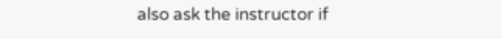also ask the instructor if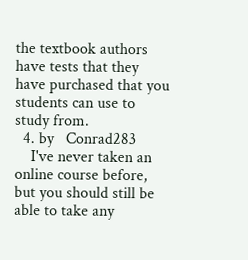the textbook authors have tests that they have purchased that you students can use to study from.
  4. by   Conrad283
    I've never taken an online course before, but you should still be able to take any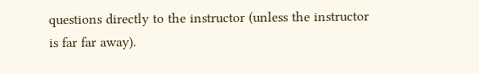questions directly to the instructor (unless the instructor is far far away).